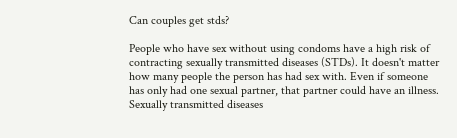Can couples get stds?

People who have sex without using condoms have a high risk of contracting sexually transmitted diseases (STDs). It doesn't matter how many people the person has had sex with. Even if someone has only had one sexual partner, that partner could have an illness. Sexually transmitted diseases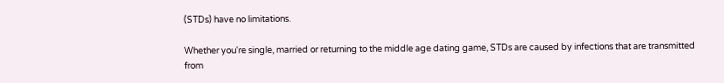(STDs) have no limitations.

Whether you're single, married or returning to the middle age dating game, STDs are caused by infections that are transmitted from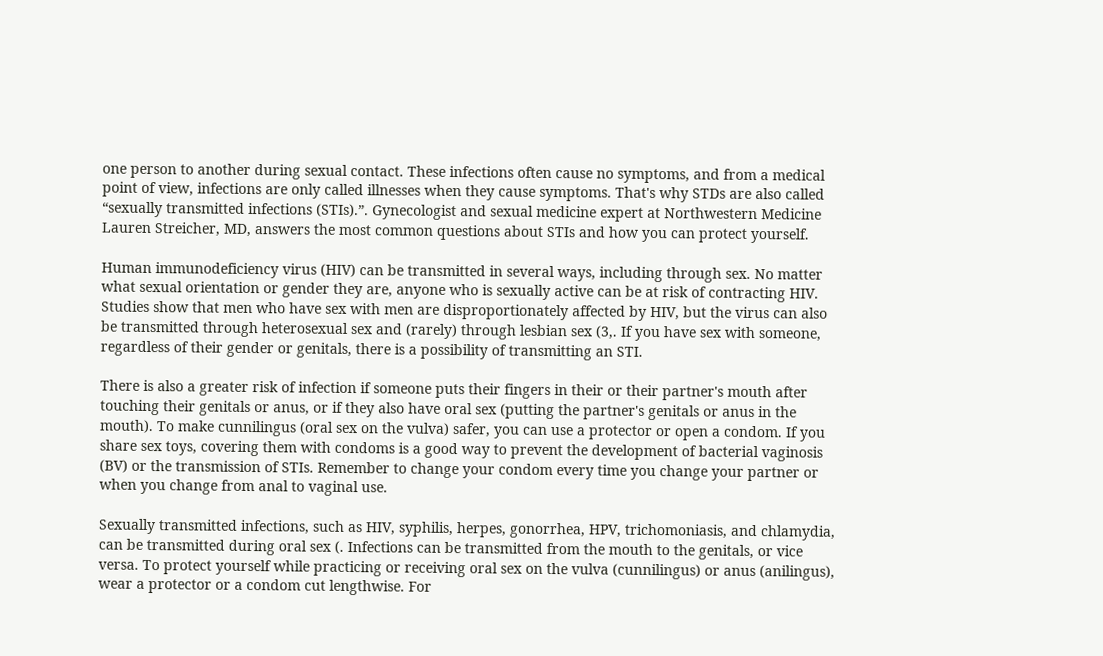one person to another during sexual contact. These infections often cause no symptoms, and from a medical point of view, infections are only called illnesses when they cause symptoms. That's why STDs are also called “sexually transmitted infections (STIs).”. Gynecologist and sexual medicine expert at Northwestern Medicine Lauren Streicher, MD, answers the most common questions about STIs and how you can protect yourself.

Human immunodeficiency virus (HIV) can be transmitted in several ways, including through sex. No matter what sexual orientation or gender they are, anyone who is sexually active can be at risk of contracting HIV. Studies show that men who have sex with men are disproportionately affected by HIV, but the virus can also be transmitted through heterosexual sex and (rarely) through lesbian sex (3,. If you have sex with someone, regardless of their gender or genitals, there is a possibility of transmitting an STI.

There is also a greater risk of infection if someone puts their fingers in their or their partner's mouth after touching their genitals or anus, or if they also have oral sex (putting the partner's genitals or anus in the mouth). To make cunnilingus (oral sex on the vulva) safer, you can use a protector or open a condom. If you share sex toys, covering them with condoms is a good way to prevent the development of bacterial vaginosis (BV) or the transmission of STIs. Remember to change your condom every time you change your partner or when you change from anal to vaginal use.

Sexually transmitted infections, such as HIV, syphilis, herpes, gonorrhea, HPV, trichomoniasis, and chlamydia, can be transmitted during oral sex (. Infections can be transmitted from the mouth to the genitals, or vice versa. To protect yourself while practicing or receiving oral sex on the vulva (cunnilingus) or anus (anilingus), wear a protector or a condom cut lengthwise. For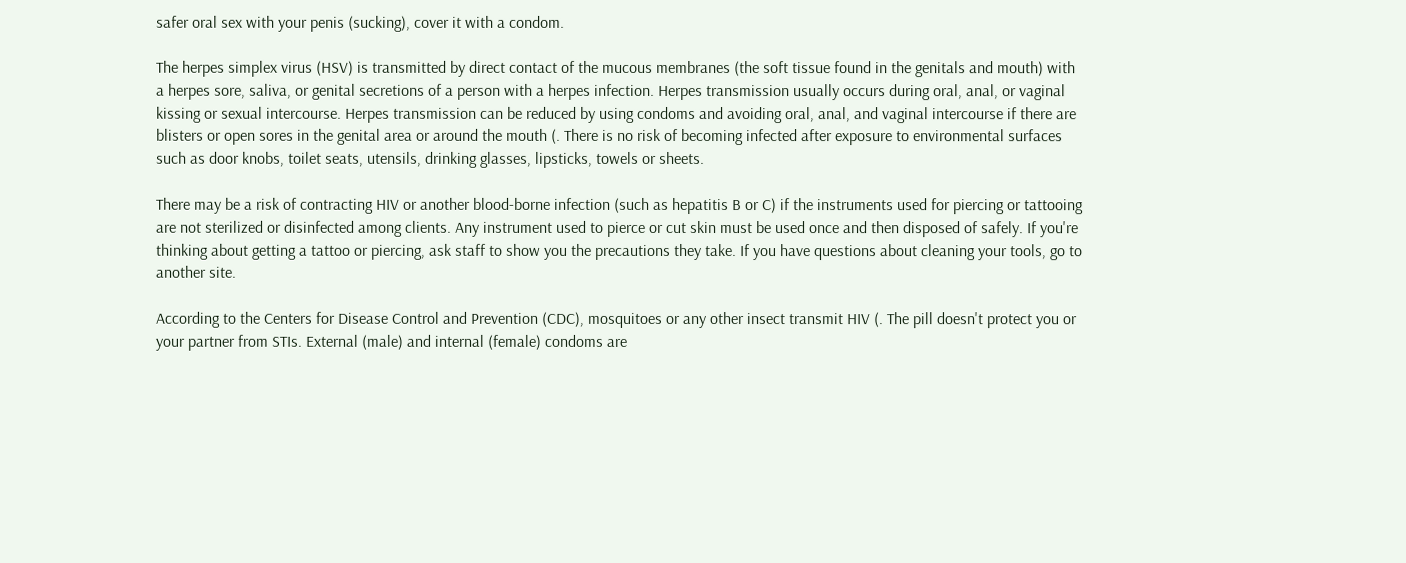safer oral sex with your penis (sucking), cover it with a condom.

The herpes simplex virus (HSV) is transmitted by direct contact of the mucous membranes (the soft tissue found in the genitals and mouth) with a herpes sore, saliva, or genital secretions of a person with a herpes infection. Herpes transmission usually occurs during oral, anal, or vaginal kissing or sexual intercourse. Herpes transmission can be reduced by using condoms and avoiding oral, anal, and vaginal intercourse if there are blisters or open sores in the genital area or around the mouth (. There is no risk of becoming infected after exposure to environmental surfaces such as door knobs, toilet seats, utensils, drinking glasses, lipsticks, towels or sheets.

There may be a risk of contracting HIV or another blood-borne infection (such as hepatitis B or C) if the instruments used for piercing or tattooing are not sterilized or disinfected among clients. Any instrument used to pierce or cut skin must be used once and then disposed of safely. If you're thinking about getting a tattoo or piercing, ask staff to show you the precautions they take. If you have questions about cleaning your tools, go to another site.

According to the Centers for Disease Control and Prevention (CDC), mosquitoes or any other insect transmit HIV (. The pill doesn't protect you or your partner from STIs. External (male) and internal (female) condoms are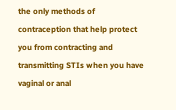the only methods of contraception that help protect you from contracting and transmitting STIs when you have vaginal or anal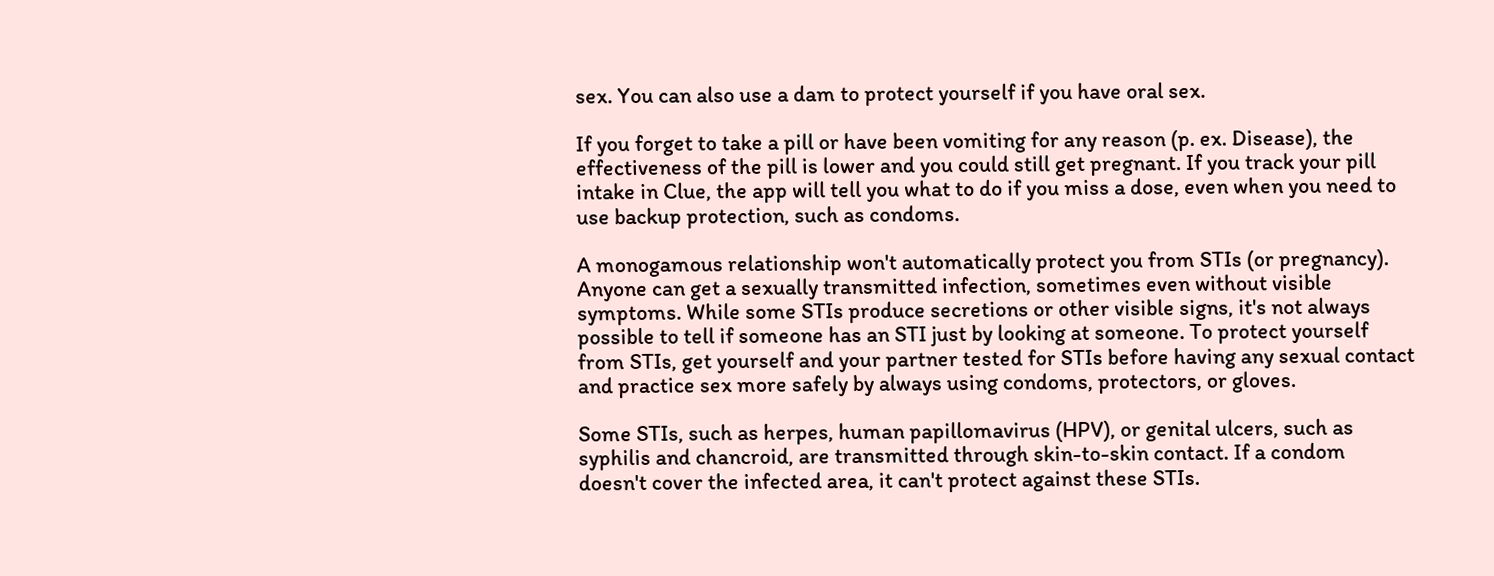sex. You can also use a dam to protect yourself if you have oral sex.

If you forget to take a pill or have been vomiting for any reason (p. ex. Disease), the effectiveness of the pill is lower and you could still get pregnant. If you track your pill intake in Clue, the app will tell you what to do if you miss a dose, even when you need to use backup protection, such as condoms.

A monogamous relationship won't automatically protect you from STIs (or pregnancy). Anyone can get a sexually transmitted infection, sometimes even without visible symptoms. While some STIs produce secretions or other visible signs, it's not always possible to tell if someone has an STI just by looking at someone. To protect yourself from STIs, get yourself and your partner tested for STIs before having any sexual contact and practice sex more safely by always using condoms, protectors, or gloves.

Some STIs, such as herpes, human papillomavirus (HPV), or genital ulcers, such as syphilis and chancroid, are transmitted through skin-to-skin contact. If a condom doesn't cover the infected area, it can't protect against these STIs.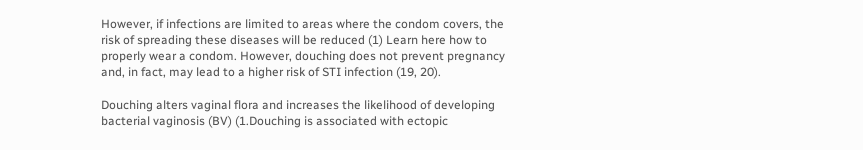However, if infections are limited to areas where the condom covers, the risk of spreading these diseases will be reduced (1) Learn here how to properly wear a condom. However, douching does not prevent pregnancy and, in fact, may lead to a higher risk of STI infection (19, 20).

Douching alters vaginal flora and increases the likelihood of developing bacterial vaginosis (BV) (1.Douching is associated with ectopic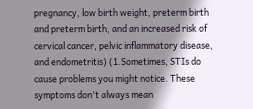pregnancy, low birth weight, preterm birth and preterm birth, and an increased risk of cervical cancer, pelvic inflammatory disease, and endometritis) (1.Sometimes, STIs do cause problems you might notice. These symptoms don't always mean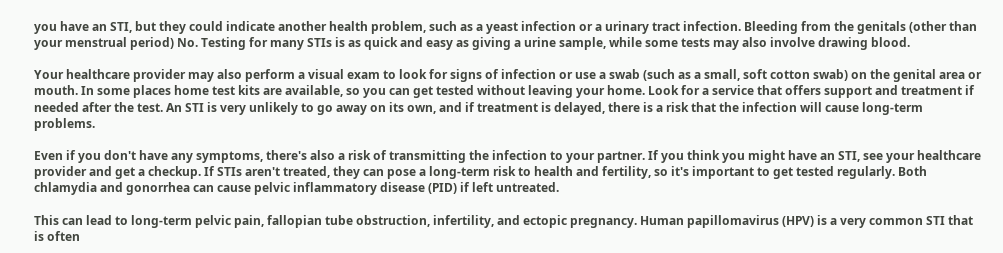you have an STI, but they could indicate another health problem, such as a yeast infection or a urinary tract infection. Bleeding from the genitals (other than your menstrual period) No. Testing for many STIs is as quick and easy as giving a urine sample, while some tests may also involve drawing blood.

Your healthcare provider may also perform a visual exam to look for signs of infection or use a swab (such as a small, soft cotton swab) on the genital area or mouth. In some places home test kits are available, so you can get tested without leaving your home. Look for a service that offers support and treatment if needed after the test. An STI is very unlikely to go away on its own, and if treatment is delayed, there is a risk that the infection will cause long-term problems.

Even if you don't have any symptoms, there's also a risk of transmitting the infection to your partner. If you think you might have an STI, see your healthcare provider and get a checkup. If STIs aren't treated, they can pose a long-term risk to health and fertility, so it's important to get tested regularly. Both chlamydia and gonorrhea can cause pelvic inflammatory disease (PID) if left untreated.

This can lead to long-term pelvic pain, fallopian tube obstruction, infertility, and ectopic pregnancy. Human papillomavirus (HPV) is a very common STI that is often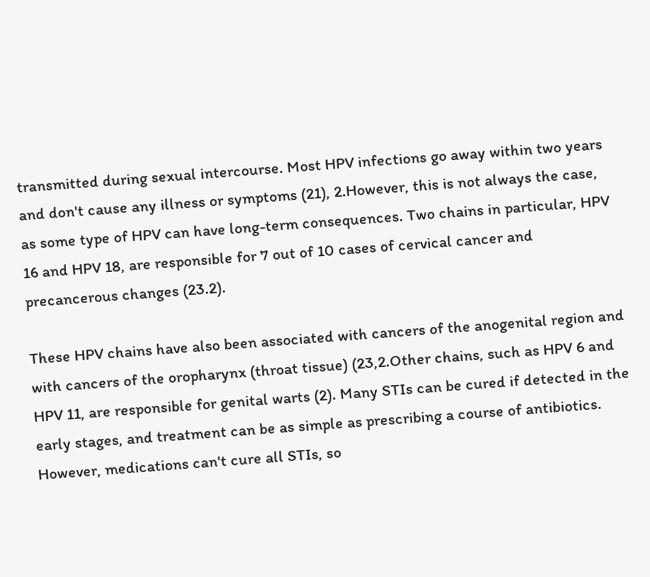transmitted during sexual intercourse. Most HPV infections go away within two years and don't cause any illness or symptoms (21), 2.However, this is not always the case, as some type of HPV can have long-term consequences. Two chains in particular, HPV 16 and HPV 18, are responsible for 7 out of 10 cases of cervical cancer and precancerous changes (23.2).

These HPV chains have also been associated with cancers of the anogenital region and with cancers of the oropharynx (throat tissue) (23,2.Other chains, such as HPV 6 and HPV 11, are responsible for genital warts (2). Many STIs can be cured if detected in the early stages, and treatment can be as simple as prescribing a course of antibiotics. However, medications can't cure all STIs, so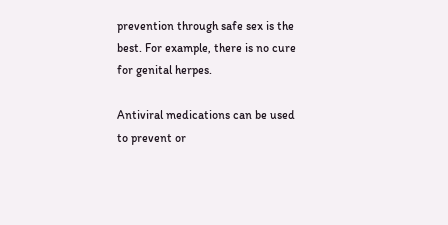prevention through safe sex is the best. For example, there is no cure for genital herpes.

Antiviral medications can be used to prevent or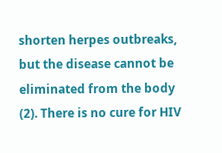shorten herpes outbreaks, but the disease cannot be eliminated from the body (2). There is no cure for HIV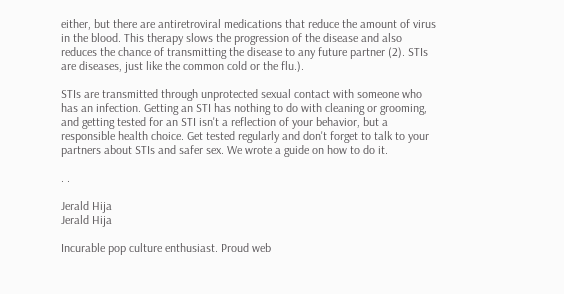either, but there are antiretroviral medications that reduce the amount of virus in the blood. This therapy slows the progression of the disease and also reduces the chance of transmitting the disease to any future partner (2). STIs are diseases, just like the common cold or the flu.).

STIs are transmitted through unprotected sexual contact with someone who has an infection. Getting an STI has nothing to do with cleaning or grooming, and getting tested for an STI isn't a reflection of your behavior, but a responsible health choice. Get tested regularly and don't forget to talk to your partners about STIs and safer sex. We wrote a guide on how to do it.

. .

Jerald Hija
Jerald Hija

Incurable pop culture enthusiast. Proud web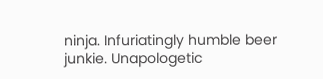ninja. Infuriatingly humble beer junkie. Unapologetic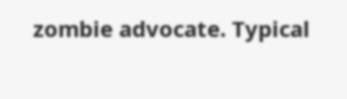zombie advocate. Typical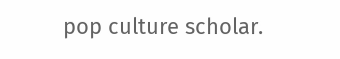pop culture scholar.